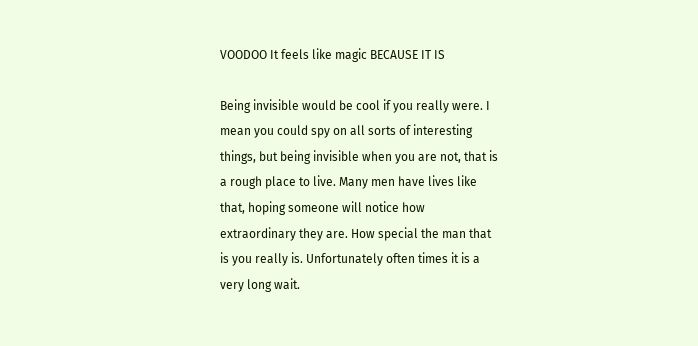VOODOO It feels like magic BECAUSE IT IS

Being invisible would be cool if you really were. I mean you could spy on all sorts of interesting things, but being invisible when you are not, that is a rough place to live. Many men have lives like that, hoping someone will notice how extraordinary they are. How special the man that is you really is. Unfortunately often times it is a very long wait.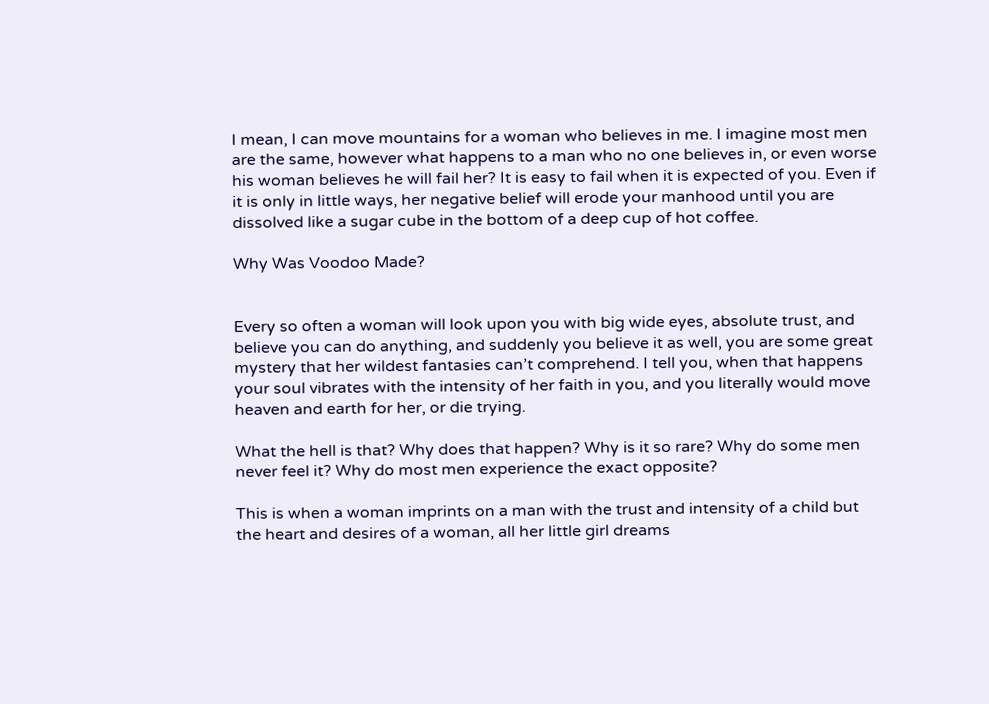I mean, I can move mountains for a woman who believes in me. I imagine most men are the same, however what happens to a man who no one believes in, or even worse his woman believes he will fail her? It is easy to fail when it is expected of you. Even if it is only in little ways, her negative belief will erode your manhood until you are dissolved like a sugar cube in the bottom of a deep cup of hot coffee.

Why Was Voodoo Made?


Every so often a woman will look upon you with big wide eyes, absolute trust, and believe you can do anything, and suddenly you believe it as well, you are some great mystery that her wildest fantasies can’t comprehend. I tell you, when that happens your soul vibrates with the intensity of her faith in you, and you literally would move heaven and earth for her, or die trying.

What the hell is that? Why does that happen? Why is it so rare? Why do some men never feel it? Why do most men experience the exact opposite?

This is when a woman imprints on a man with the trust and intensity of a child but the heart and desires of a woman, all her little girl dreams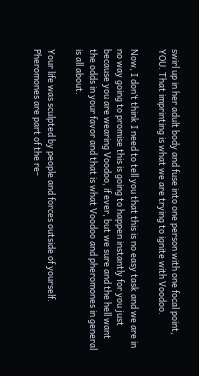swirl up in her adult body and fuse into one person with one focal point, YOU. That imprinting is what we are trying to ignite with Voodoo.

Now, I don’t think I need to tell you that this is no easy task and we are in no way going to promise this is going to happen instantly for you just because you are wearing Voodoo, if ever, but we sure and the hell want the odds in your favor and that is what Voodoo and pheromones in general is all about.

Your life was sculpted by people and forces outside of yourself. Pheromones are part of the re-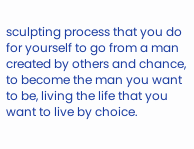sculpting process that you do for yourself to go from a man created by others and chance, to become the man you want to be, living the life that you want to live by choice.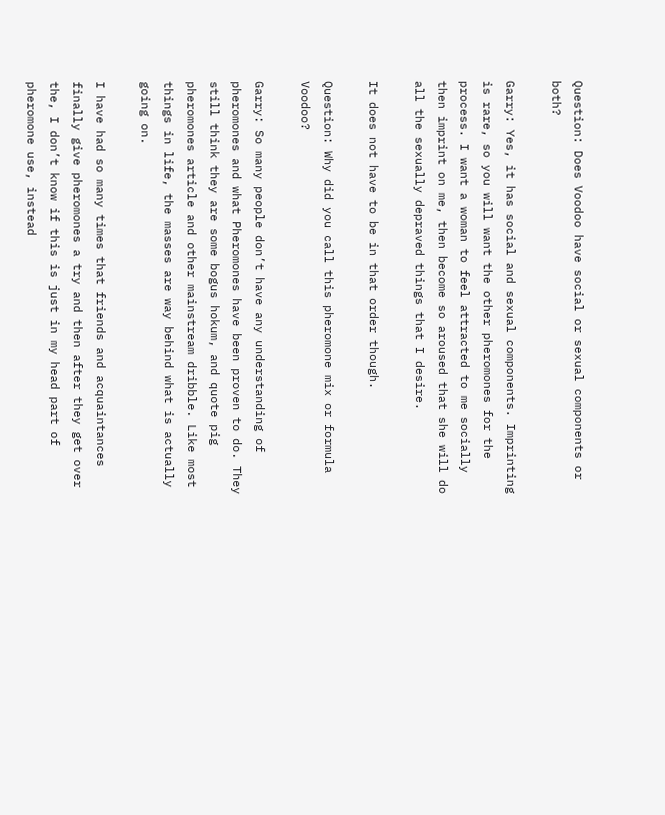Question: Does Voodoo have social or sexual components or both?

Garry: Yes, it has social and sexual components. Imprinting is rare, so you will want the other pheromones for the process. I want a woman to feel attracted to me socially then imprint on me, then become so aroused that she will do all the sexually depraved things that I desire.

It does not have to be in that order though.

Question: Why did you call this pheromone mix or formula Voodoo?

Garry: So many people don’t have any understanding of pheromones and what Pheromones have been proven to do. They still think they are some bogus hokum, and quote pig pheromones article and other mainstream dribble. Like most things in life, the masses are way behind what is actually going on.

I have had so many times that friends and acquaintances finally give pheromones a try and then after they get over the, I don’t know if this is just in my head part of pheromone use, instead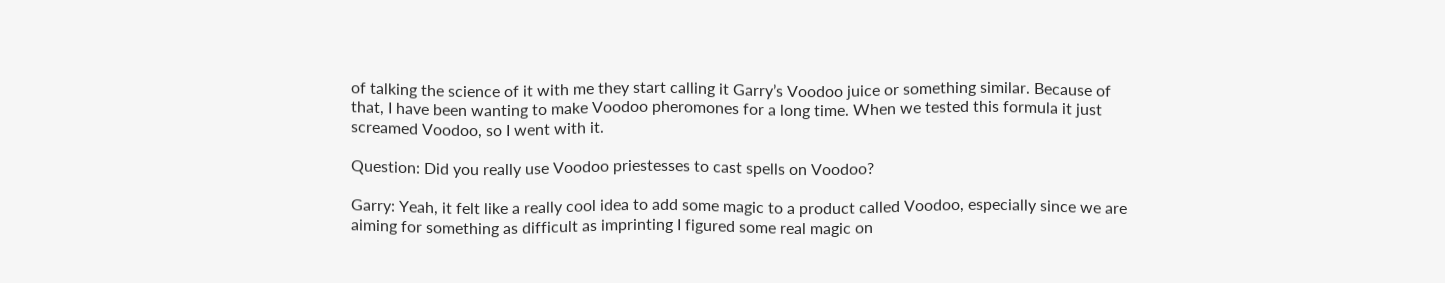of talking the science of it with me they start calling it Garry’s Voodoo juice or something similar. Because of that, I have been wanting to make Voodoo pheromones for a long time. When we tested this formula it just screamed Voodoo, so I went with it.

Question: Did you really use Voodoo priestesses to cast spells on Voodoo?

Garry: Yeah, it felt like a really cool idea to add some magic to a product called Voodoo, especially since we are aiming for something as difficult as imprinting I figured some real magic on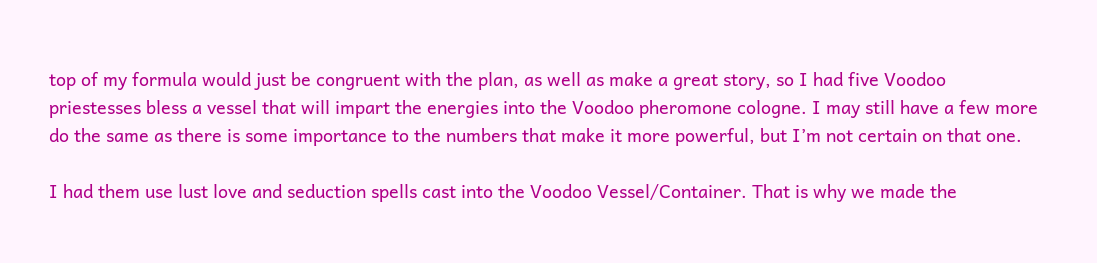top of my formula would just be congruent with the plan, as well as make a great story, so I had five Voodoo priestesses bless a vessel that will impart the energies into the Voodoo pheromone cologne. I may still have a few more do the same as there is some importance to the numbers that make it more powerful, but I’m not certain on that one.

I had them use lust love and seduction spells cast into the Voodoo Vessel/Container. That is why we made the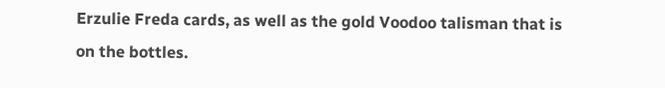Erzulie Freda cards, as well as the gold Voodoo talisman that is on the bottles.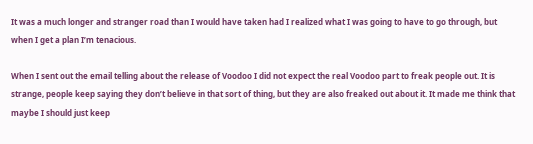It was a much longer and stranger road than I would have taken had I realized what I was going to have to go through, but when I get a plan I’m tenacious.

When I sent out the email telling about the release of Voodoo I did not expect the real Voodoo part to freak people out. It is strange, people keep saying they don’t believe in that sort of thing, but they are also freaked out about it. It made me think that maybe I should just keep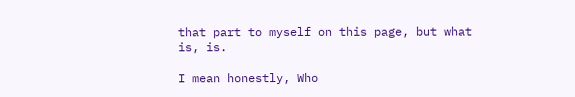that part to myself on this page, but what is, is.

I mean honestly, Who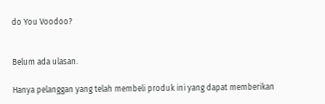do You Voodoo?


Belum ada ulasan.

Hanya pelanggan yang telah membeli produk ini yang dapat memberikan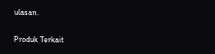ulasan.

Produk Terkait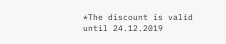*The discount is valid until 24.12.2019